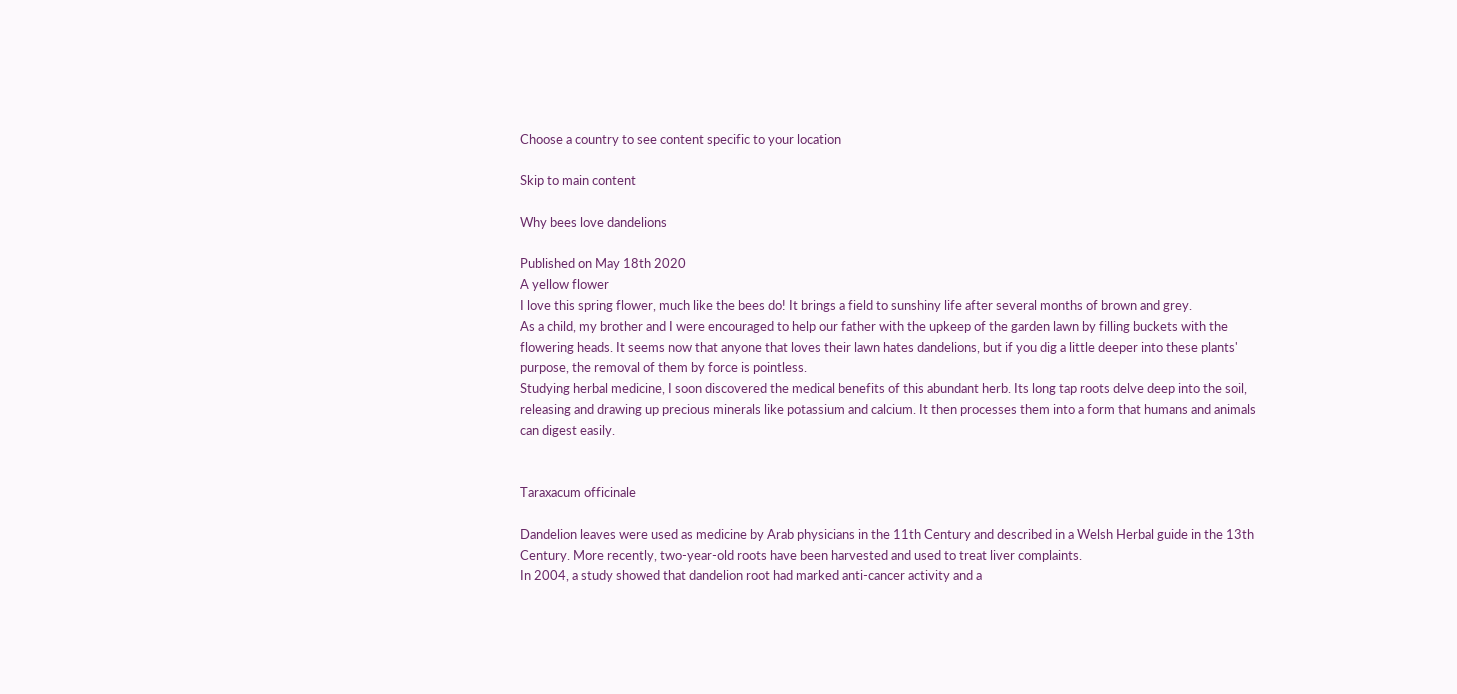Choose a country to see content specific to your location

Skip to main content

Why bees love dandelions

Published on May 18th 2020
A yellow flower
I love this spring flower, much like the bees do! It brings a field to sunshiny life after several months of brown and grey.
As a child, my brother and I were encouraged to help our father with the upkeep of the garden lawn by filling buckets with the flowering heads. It seems now that anyone that loves their lawn hates dandelions, but if you dig a little deeper into these plants' purpose, the removal of them by force is pointless.
Studying herbal medicine, I soon discovered the medical benefits of this abundant herb. Its long tap roots delve deep into the soil, releasing and drawing up precious minerals like potassium and calcium. It then processes them into a form that humans and animals can digest easily.


Taraxacum officinale

Dandelion leaves were used as medicine by Arab physicians in the 11th Century and described in a Welsh Herbal guide in the 13th Century. More recently, two-year-old roots have been harvested and used to treat liver complaints.
In 2004, a study showed that dandelion root had marked anti-cancer activity and a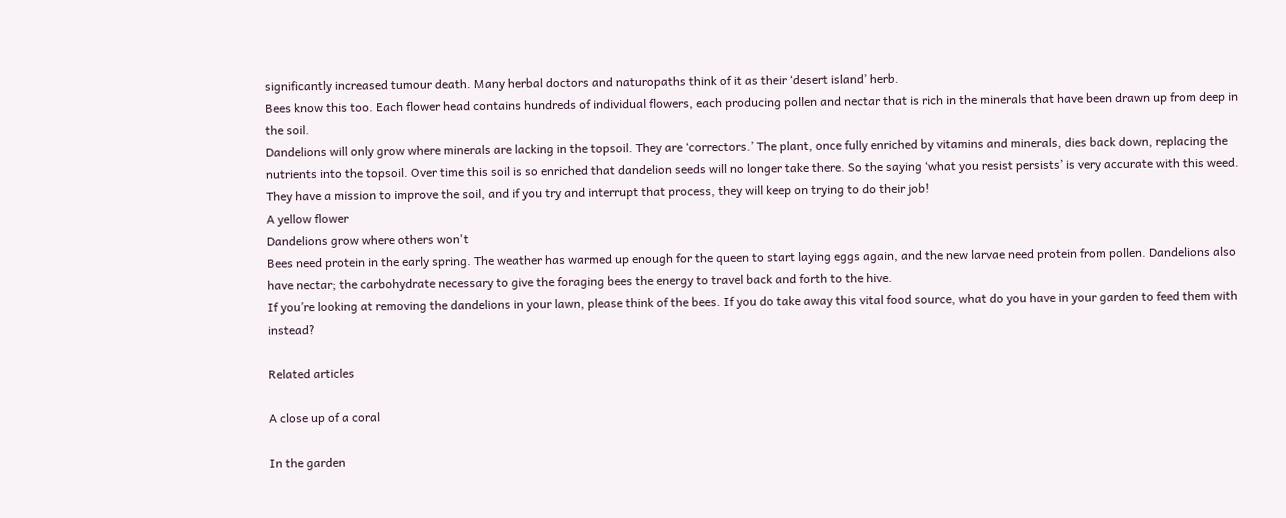significantly increased tumour death. Many herbal doctors and naturopaths think of it as their ‘desert island’ herb.
Bees know this too. Each flower head contains hundreds of individual flowers, each producing pollen and nectar that is rich in the minerals that have been drawn up from deep in the soil.
Dandelions will only grow where minerals are lacking in the topsoil. They are ‘correctors.’ The plant, once fully enriched by vitamins and minerals, dies back down, replacing the nutrients into the topsoil. Over time this soil is so enriched that dandelion seeds will no longer take there. So the saying ‘what you resist persists’ is very accurate with this weed. They have a mission to improve the soil, and if you try and interrupt that process, they will keep on trying to do their job!
A yellow flower
Dandelions grow where others won't
Bees need protein in the early spring. The weather has warmed up enough for the queen to start laying eggs again, and the new larvae need protein from pollen. Dandelions also have nectar; the carbohydrate necessary to give the foraging bees the energy to travel back and forth to the hive.
If you’re looking at removing the dandelions in your lawn, please think of the bees. If you do take away this vital food source, what do you have in your garden to feed them with instead?

Related articles

A close up of a coral

In the garden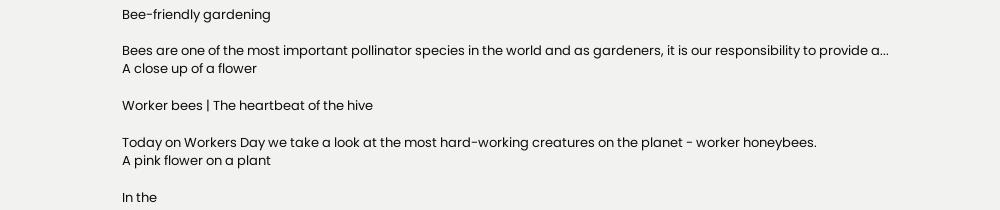Bee-friendly gardening

Bees are one of the most important pollinator species in the world and as gardeners, it is our responsibility to provide a...
A close up of a flower

Worker bees | The heartbeat of the hive

Today on Workers Day we take a look at the most hard-working creatures on the planet - worker honeybees.
A pink flower on a plant

In the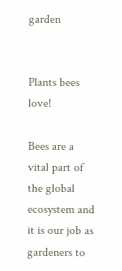garden


Plants bees love!

Bees are a vital part of the global ecosystem and it is our job as gardeners to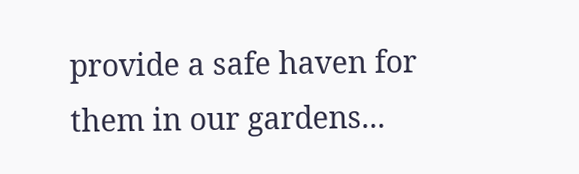provide a safe haven for them in our gardens...